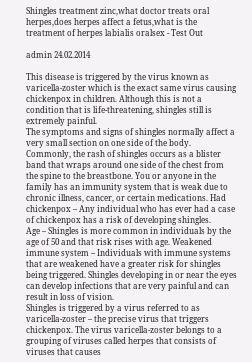Shingles treatment zinc,what doctor treats oral herpes,does herpes affect a fetus,what is the treatment of herpes labialis oralsex - Test Out

admin 24.02.2014

This disease is triggered by the virus known as varicella-zoster which is the exact same virus causing chickenpox in children. Although this is not a condition that is life-threatening, shingles still is extremely painful.
The symptoms and signs of shingles normally affect a very small section on one side of the body.
Commonly, the rash of shingles occurs as a blister band that wraps around one side of the chest from the spine to the breastbone. You or anyone in the family has an immunity system that is weak due to chronic illness, cancer, or certain medications. Had chickenpox – Any individual who has ever had a case of chickenpox has a risk of developing shingles.
Age – Shingles is more common in individuals by the age of 50 and that risk rises with age. Weakened immune system – Individuals with immune systems that are weakened have a greater risk for shingles being triggered. Shingles developing in or near the eyes can develop infections that are very painful and can result in loss of vision.
Shingles is triggered by a virus referred to as varicella-zoster – the precise virus that triggers chickenpox. The virus varicella-zoster belongs to a grouping of viruses called herpes that consists of viruses that causes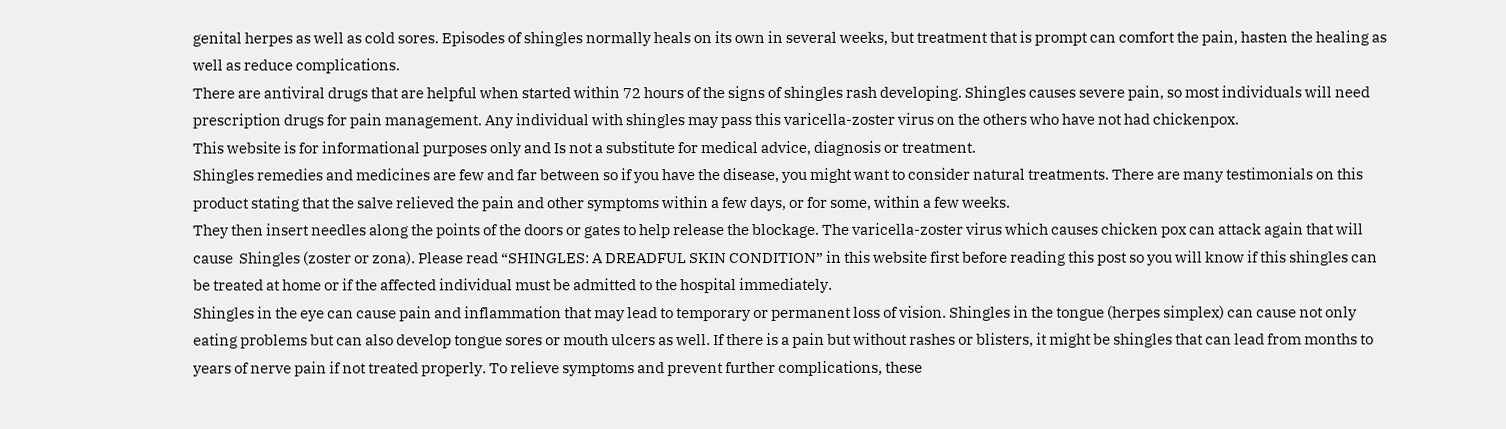genital herpes as well as cold sores. Episodes of shingles normally heals on its own in several weeks, but treatment that is prompt can comfort the pain, hasten the healing as well as reduce complications.
There are antiviral drugs that are helpful when started within 72 hours of the signs of shingles rash developing. Shingles causes severe pain, so most individuals will need prescription drugs for pain management. Any individual with shingles may pass this varicella-zoster virus on the others who have not had chickenpox.
This website is for informational purposes only and Is not a substitute for medical advice, diagnosis or treatment.
Shingles remedies and medicines are few and far between so if you have the disease, you might want to consider natural treatments. There are many testimonials on this product stating that the salve relieved the pain and other symptoms within a few days, or for some, within a few weeks.
They then insert needles along the points of the doors or gates to help release the blockage. The varicella-zoster virus which causes chicken pox can attack again that will cause  Shingles (zoster or zona). Please read “SHINGLES: A DREADFUL SKIN CONDITION” in this website first before reading this post so you will know if this shingles can be treated at home or if the affected individual must be admitted to the hospital immediately.
Shingles in the eye can cause pain and inflammation that may lead to temporary or permanent loss of vision. Shingles in the tongue (herpes simplex) can cause not only eating problems but can also develop tongue sores or mouth ulcers as well. If there is a pain but without rashes or blisters, it might be shingles that can lead from months to years of nerve pain if not treated properly. To relieve symptoms and prevent further complications, these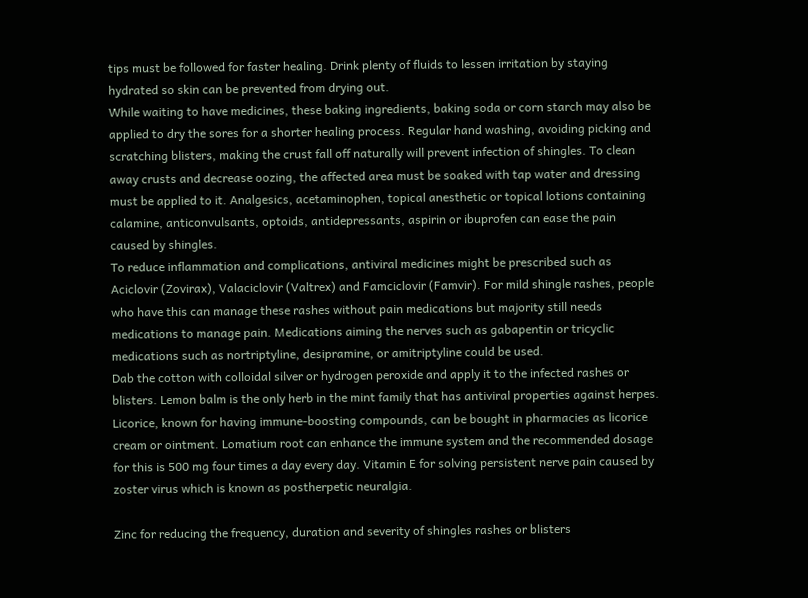tips must be followed for faster healing. Drink plenty of fluids to lessen irritation by staying hydrated so skin can be prevented from drying out.
While waiting to have medicines, these baking ingredients, baking soda or corn starch may also be applied to dry the sores for a shorter healing process. Regular hand washing, avoiding picking and scratching blisters, making the crust fall off naturally will prevent infection of shingles. To clean away crusts and decrease oozing, the affected area must be soaked with tap water and dressing must be applied to it. Analgesics, acetaminophen, topical anesthetic or topical lotions containing calamine, anticonvulsants, optoids, antidepressants, aspirin or ibuprofen can ease the pain caused by shingles.
To reduce inflammation and complications, antiviral medicines might be prescribed such as Aciclovir (Zovirax), Valaciclovir (Valtrex) and Famciclovir (Famvir). For mild shingle rashes, people who have this can manage these rashes without pain medications but majority still needs medications to manage pain. Medications aiming the nerves such as gabapentin or tricyclic medications such as nortriptyline, desipramine, or amitriptyline could be used.
Dab the cotton with colloidal silver or hydrogen peroxide and apply it to the infected rashes or blisters. Lemon balm is the only herb in the mint family that has antiviral properties against herpes. Licorice, known for having immune-boosting compounds, can be bought in pharmacies as licorice cream or ointment. Lomatium root can enhance the immune system and the recommended dosage for this is 500 mg four times a day every day. Vitamin E for solving persistent nerve pain caused by zoster virus which is known as postherpetic neuralgia.

Zinc for reducing the frequency, duration and severity of shingles rashes or blisters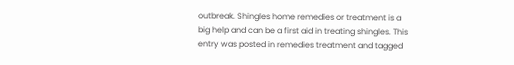outbreak. Shingles home remedies or treatment is a big help and can be a first aid in treating shingles. This entry was posted in remedies treatment and tagged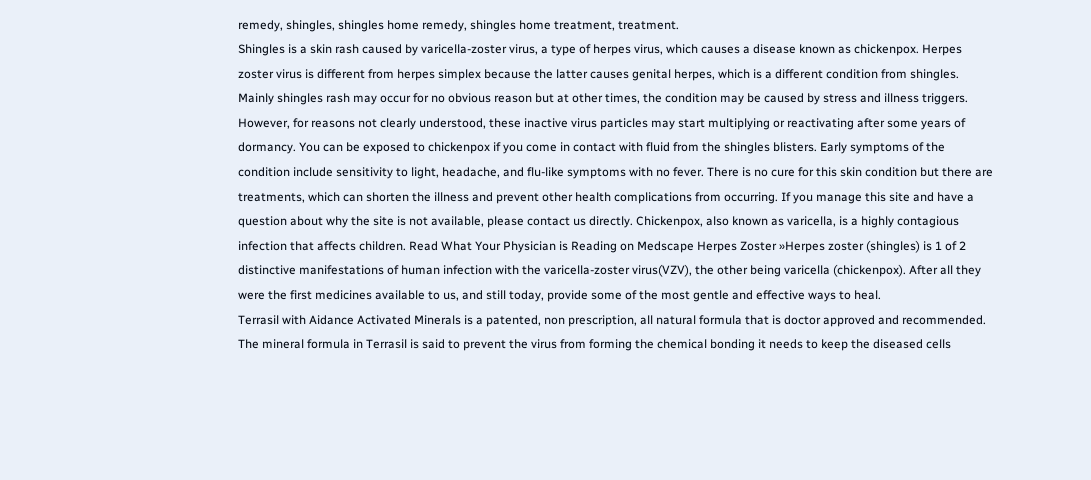remedy, shingles, shingles home remedy, shingles home treatment, treatment.
Shingles is a skin rash caused by varicella-zoster virus, a type of herpes virus, which causes a disease known as chickenpox. Herpes zoster virus is different from herpes simplex because the latter causes genital herpes, which is a different condition from shingles. Mainly shingles rash may occur for no obvious reason but at other times, the condition may be caused by stress and illness triggers.
However, for reasons not clearly understood, these inactive virus particles may start multiplying or reactivating after some years of dormancy. You can be exposed to chickenpox if you come in contact with fluid from the shingles blisters. Early symptoms of the condition include sensitivity to light, headache, and flu-like symptoms with no fever. There is no cure for this skin condition but there are treatments, which can shorten the illness and prevent other health complications from occurring. If you manage this site and have a question about why the site is not available, please contact us directly. Chickenpox, also known as varicella, is a highly contagious infection that affects children. Read What Your Physician is Reading on Medscape Herpes Zoster »Herpes zoster (shingles) is 1 of 2 distinctive manifestations of human infection with the varicella-zoster virus(VZV), the other being varicella (chickenpox). After all they were the first medicines available to us, and still today, provide some of the most gentle and effective ways to heal.
Terrasil with Aidance Activated Minerals is a patented, non prescription, all natural formula that is doctor approved and recommended. The mineral formula in Terrasil is said to prevent the virus from forming the chemical bonding it needs to keep the diseased cells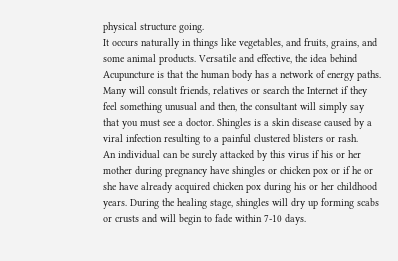physical structure going.
It occurs naturally in things like vegetables, and fruits, grains, and some animal products. Versatile and effective, the idea behind Acupuncture is that the human body has a network of energy paths. Many will consult friends, relatives or search the Internet if they feel something unusual and then, the consultant will simply say that you must see a doctor. Shingles is a skin disease caused by a viral infection resulting to a painful clustered blisters or rash.
An individual can be surely attacked by this virus if his or her mother during pregnancy have shingles or chicken pox or if he or she have already acquired chicken pox during his or her childhood years. During the healing stage, shingles will dry up forming scabs or crusts and will begin to fade within 7-10 days.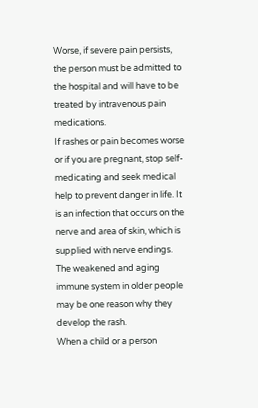Worse, if severe pain persists, the person must be admitted to the hospital and will have to be treated by intravenous pain medications.
If rashes or pain becomes worse or if you are pregnant, stop self-medicating and seek medical help to prevent danger in life. It is an infection that occurs on the nerve and area of skin, which is supplied with nerve endings. The weakened and aging immune system in older people may be one reason why they develop the rash.
When a child or a person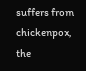suffers from chickenpox, the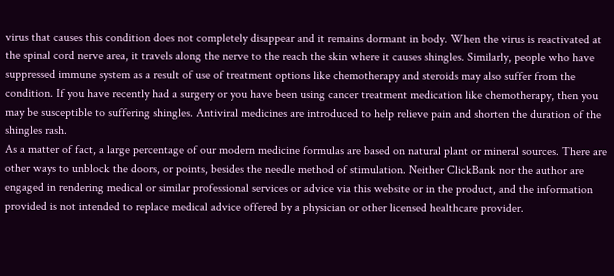virus that causes this condition does not completely disappear and it remains dormant in body. When the virus is reactivated at the spinal cord nerve area, it travels along the nerve to the reach the skin where it causes shingles. Similarly, people who have suppressed immune system as a result of use of treatment options like chemotherapy and steroids may also suffer from the condition. If you have recently had a surgery or you have been using cancer treatment medication like chemotherapy, then you may be susceptible to suffering shingles. Antiviral medicines are introduced to help relieve pain and shorten the duration of the shingles rash.
As a matter of fact, a large percentage of our modern medicine formulas are based on natural plant or mineral sources. There are other ways to unblock the doors, or points, besides the needle method of stimulation. Neither ClickBank nor the author are engaged in rendering medical or similar professional services or advice via this website or in the product, and the information provided is not intended to replace medical advice offered by a physician or other licensed healthcare provider.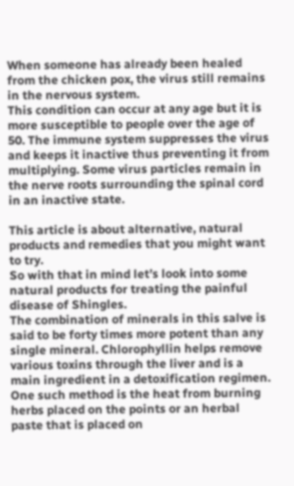When someone has already been healed from the chicken pox, the virus still remains in the nervous system.
This condition can occur at any age but it is more susceptible to people over the age of 50. The immune system suppresses the virus and keeps it inactive thus preventing it from multiplying. Some virus particles remain in the nerve roots surrounding the spinal cord in an inactive state.

This article is about alternative, natural products and remedies that you might want to try.
So with that in mind let’s look into some natural products for treating the painful disease of Shingles.
The combination of minerals in this salve is said to be forty times more potent than any single mineral. Chlorophyllin helps remove various toxins through the liver and is a main ingredient in a detoxification regimen.
One such method is the heat from burning herbs placed on the points or an herbal paste that is placed on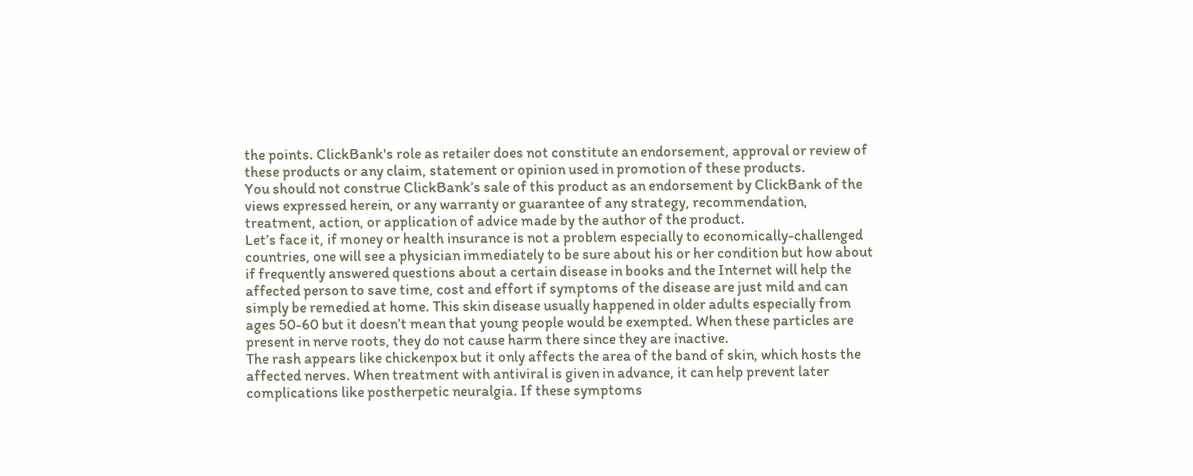the points. ClickBank's role as retailer does not constitute an endorsement, approval or review of these products or any claim, statement or opinion used in promotion of these products.
You should not construe ClickBank’s sale of this product as an endorsement by ClickBank of the views expressed herein, or any warranty or guarantee of any strategy, recommendation, treatment, action, or application of advice made by the author of the product.
Let’s face it, if money or health insurance is not a problem especially to economically-challenged countries, one will see a physician immediately to be sure about his or her condition but how about if frequently answered questions about a certain disease in books and the Internet will help the affected person to save time, cost and effort if symptoms of the disease are just mild and can simply be remedied at home. This skin disease usually happened in older adults especially from ages 50-60 but it doesn’t mean that young people would be exempted. When these particles are present in nerve roots, they do not cause harm there since they are inactive.
The rash appears like chickenpox but it only affects the area of the band of skin, which hosts the affected nerves. When treatment with antiviral is given in advance, it can help prevent later complications like postherpetic neuralgia. If these symptoms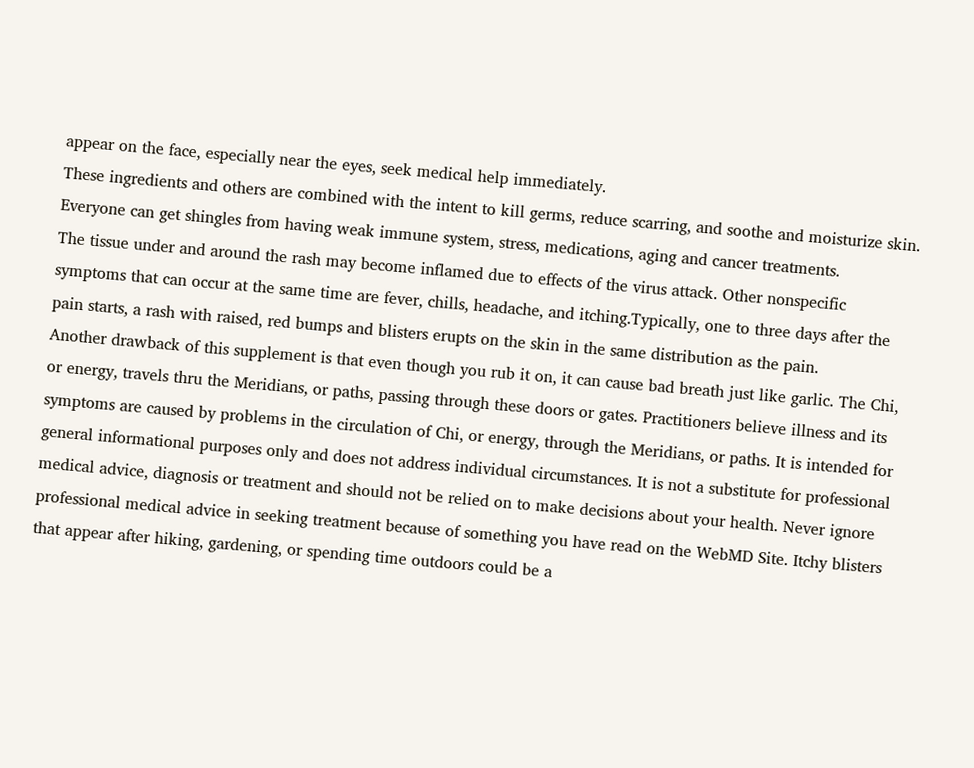appear on the face, especially near the eyes, seek medical help immediately.
These ingredients and others are combined with the intent to kill germs, reduce scarring, and soothe and moisturize skin. Everyone can get shingles from having weak immune system, stress, medications, aging and cancer treatments.
The tissue under and around the rash may become inflamed due to effects of the virus attack. Other nonspecific symptoms that can occur at the same time are fever, chills, headache, and itching.Typically, one to three days after the pain starts, a rash with raised, red bumps and blisters erupts on the skin in the same distribution as the pain.
Another drawback of this supplement is that even though you rub it on, it can cause bad breath just like garlic. The Chi, or energy, travels thru the Meridians, or paths, passing through these doors or gates. Practitioners believe illness and its symptoms are caused by problems in the circulation of Chi, or energy, through the Meridians, or paths. It is intended for general informational purposes only and does not address individual circumstances. It is not a substitute for professional medical advice, diagnosis or treatment and should not be relied on to make decisions about your health. Never ignore professional medical advice in seeking treatment because of something you have read on the WebMD Site. Itchy blisters that appear after hiking, gardening, or spending time outdoors could be a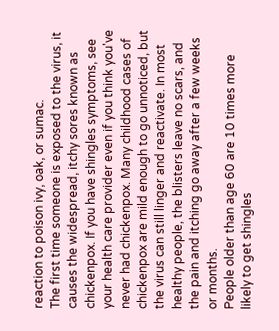reaction to poison ivy, oak, or sumac.
The first time someone is exposed to the virus, it causes the widespread, itchy sores known as chickenpox. If you have shingles symptoms, see your health care provider even if you think you've never had chickenpox. Many childhood cases of chickenpox are mild enough to go unnoticed, but the virus can still linger and reactivate. In most healthy people, the blisters leave no scars, and the pain and itching go away after a few weeks or months.
People older than age 60 are 10 times more likely to get shingles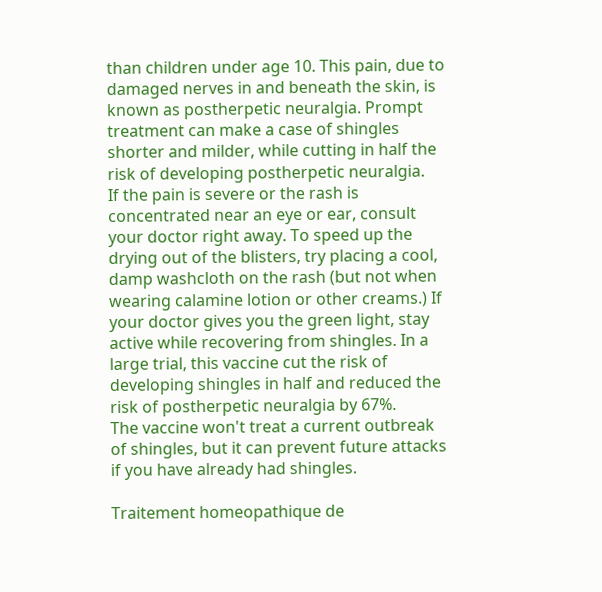than children under age 10. This pain, due to damaged nerves in and beneath the skin, is known as postherpetic neuralgia. Prompt treatment can make a case of shingles shorter and milder, while cutting in half the risk of developing postherpetic neuralgia.
If the pain is severe or the rash is concentrated near an eye or ear, consult your doctor right away. To speed up the drying out of the blisters, try placing a cool, damp washcloth on the rash (but not when wearing calamine lotion or other creams.) If your doctor gives you the green light, stay active while recovering from shingles. In a large trial, this vaccine cut the risk of developing shingles in half and reduced the risk of postherpetic neuralgia by 67%.
The vaccine won't treat a current outbreak of shingles, but it can prevent future attacks if you have already had shingles.

Traitement homeopathique de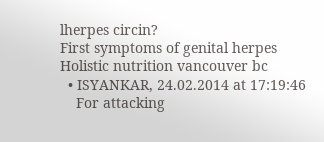lherpes circin?
First symptoms of genital herpes
Holistic nutrition vancouver bc
  • ISYANKAR, 24.02.2014 at 17:19:46
    For attacking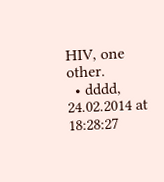HIV, one other.
  • dddd, 24.02.2014 at 18:28:27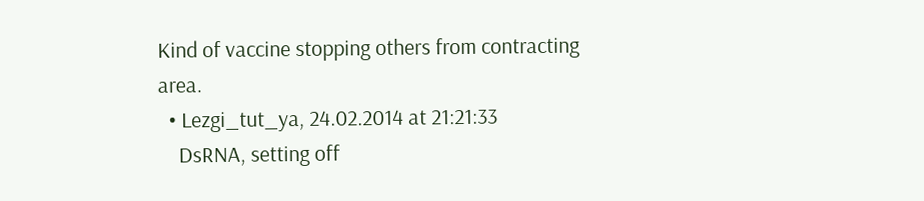Kind of vaccine stopping others from contracting area.
  • Lezgi_tut_ya, 24.02.2014 at 21:21:33
    DsRNA, setting off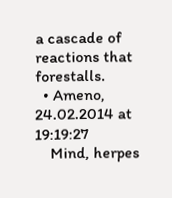a cascade of reactions that forestalls.
  • Ameno, 24.02.2014 at 19:19:27
    Mind, herpes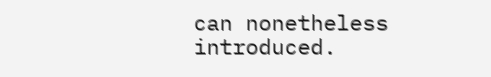can nonetheless introduced.